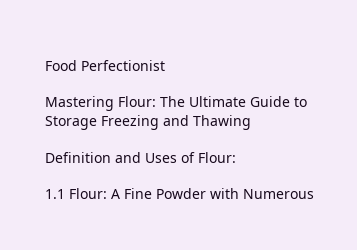Food Perfectionist

Mastering Flour: The Ultimate Guide to Storage Freezing and Thawing

Definition and Uses of Flour:

1.1 Flour: A Fine Powder with Numerous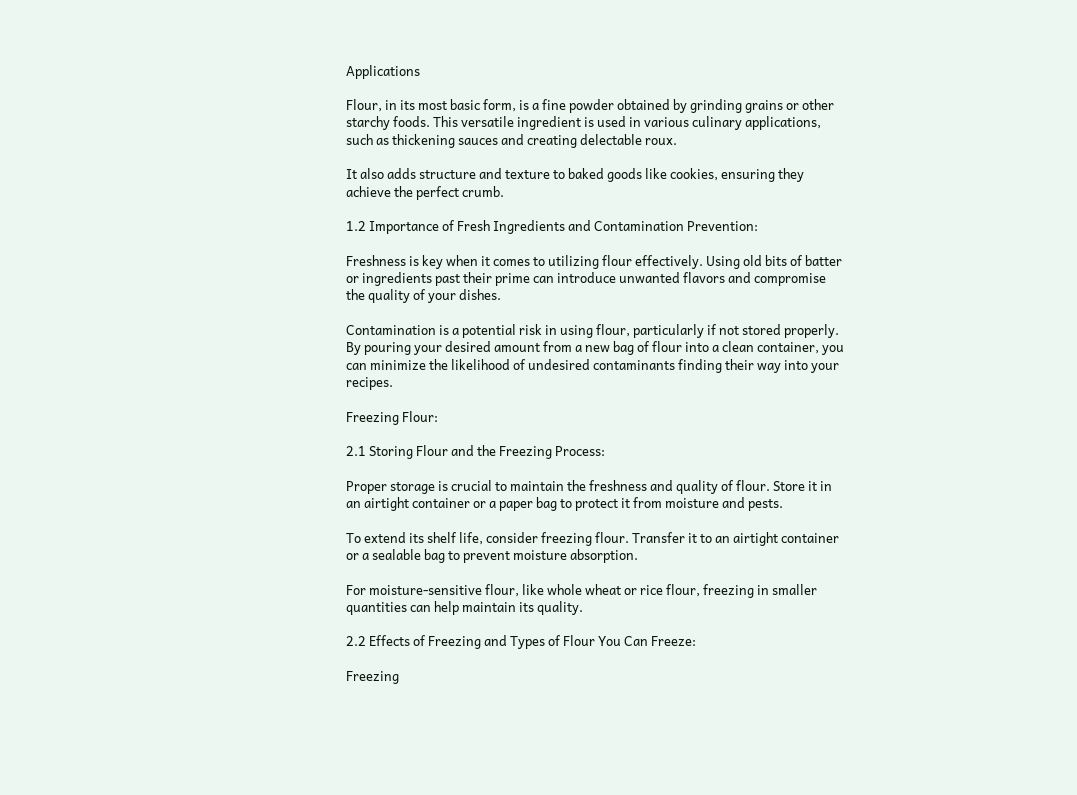Applications

Flour, in its most basic form, is a fine powder obtained by grinding grains or other starchy foods. This versatile ingredient is used in various culinary applications, such as thickening sauces and creating delectable roux.

It also adds structure and texture to baked goods like cookies, ensuring they achieve the perfect crumb.

1.2 Importance of Fresh Ingredients and Contamination Prevention:

Freshness is key when it comes to utilizing flour effectively. Using old bits of batter or ingredients past their prime can introduce unwanted flavors and compromise the quality of your dishes.

Contamination is a potential risk in using flour, particularly if not stored properly. By pouring your desired amount from a new bag of flour into a clean container, you can minimize the likelihood of undesired contaminants finding their way into your recipes.

Freezing Flour:

2.1 Storing Flour and the Freezing Process:

Proper storage is crucial to maintain the freshness and quality of flour. Store it in an airtight container or a paper bag to protect it from moisture and pests.

To extend its shelf life, consider freezing flour. Transfer it to an airtight container or a sealable bag to prevent moisture absorption.

For moisture-sensitive flour, like whole wheat or rice flour, freezing in smaller quantities can help maintain its quality.

2.2 Effects of Freezing and Types of Flour You Can Freeze:

Freezing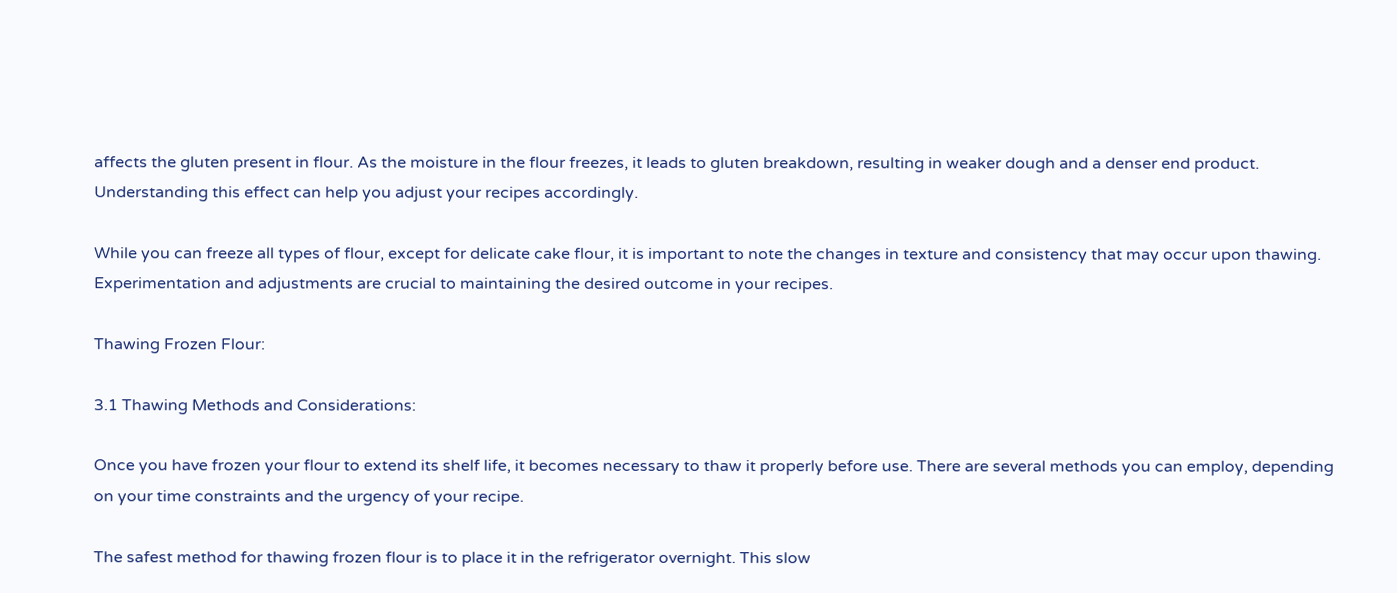affects the gluten present in flour. As the moisture in the flour freezes, it leads to gluten breakdown, resulting in weaker dough and a denser end product. Understanding this effect can help you adjust your recipes accordingly.

While you can freeze all types of flour, except for delicate cake flour, it is important to note the changes in texture and consistency that may occur upon thawing. Experimentation and adjustments are crucial to maintaining the desired outcome in your recipes.

Thawing Frozen Flour:

3.1 Thawing Methods and Considerations:

Once you have frozen your flour to extend its shelf life, it becomes necessary to thaw it properly before use. There are several methods you can employ, depending on your time constraints and the urgency of your recipe.

The safest method for thawing frozen flour is to place it in the refrigerator overnight. This slow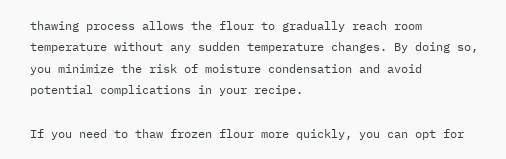thawing process allows the flour to gradually reach room temperature without any sudden temperature changes. By doing so, you minimize the risk of moisture condensation and avoid potential complications in your recipe.

If you need to thaw frozen flour more quickly, you can opt for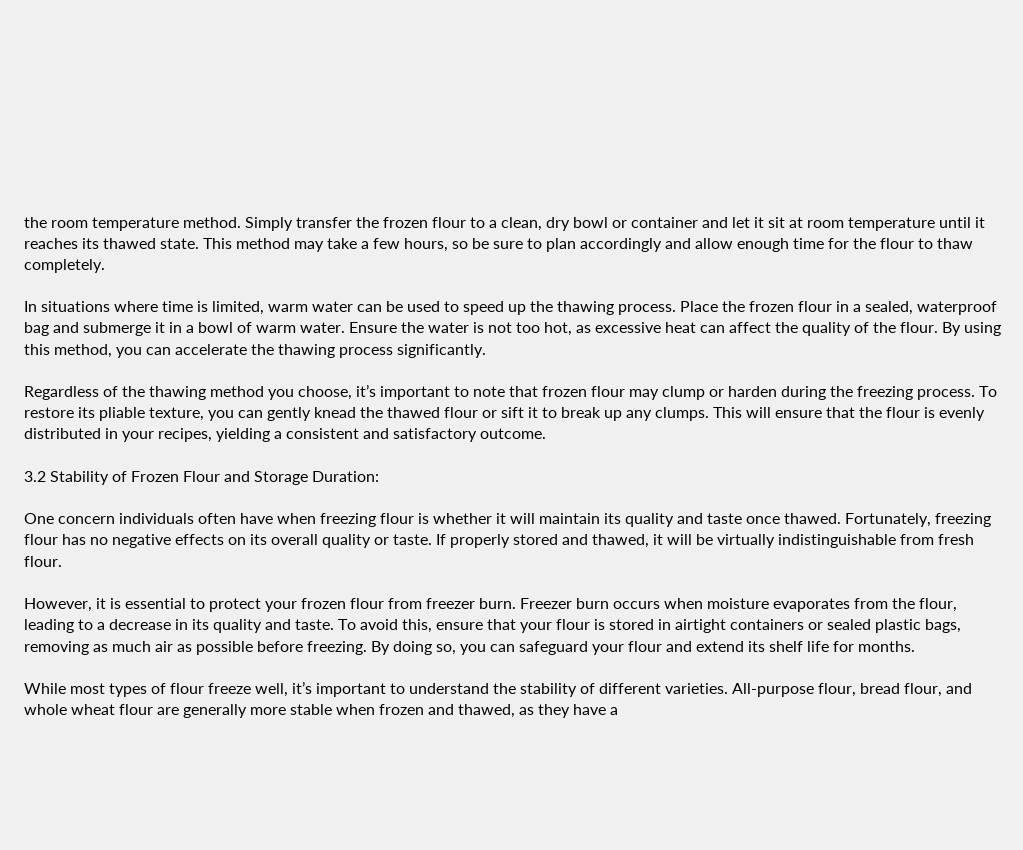the room temperature method. Simply transfer the frozen flour to a clean, dry bowl or container and let it sit at room temperature until it reaches its thawed state. This method may take a few hours, so be sure to plan accordingly and allow enough time for the flour to thaw completely.

In situations where time is limited, warm water can be used to speed up the thawing process. Place the frozen flour in a sealed, waterproof bag and submerge it in a bowl of warm water. Ensure the water is not too hot, as excessive heat can affect the quality of the flour. By using this method, you can accelerate the thawing process significantly.

Regardless of the thawing method you choose, it’s important to note that frozen flour may clump or harden during the freezing process. To restore its pliable texture, you can gently knead the thawed flour or sift it to break up any clumps. This will ensure that the flour is evenly distributed in your recipes, yielding a consistent and satisfactory outcome.

3.2 Stability of Frozen Flour and Storage Duration:

One concern individuals often have when freezing flour is whether it will maintain its quality and taste once thawed. Fortunately, freezing flour has no negative effects on its overall quality or taste. If properly stored and thawed, it will be virtually indistinguishable from fresh flour.

However, it is essential to protect your frozen flour from freezer burn. Freezer burn occurs when moisture evaporates from the flour, leading to a decrease in its quality and taste. To avoid this, ensure that your flour is stored in airtight containers or sealed plastic bags, removing as much air as possible before freezing. By doing so, you can safeguard your flour and extend its shelf life for months.

While most types of flour freeze well, it’s important to understand the stability of different varieties. All-purpose flour, bread flour, and whole wheat flour are generally more stable when frozen and thawed, as they have a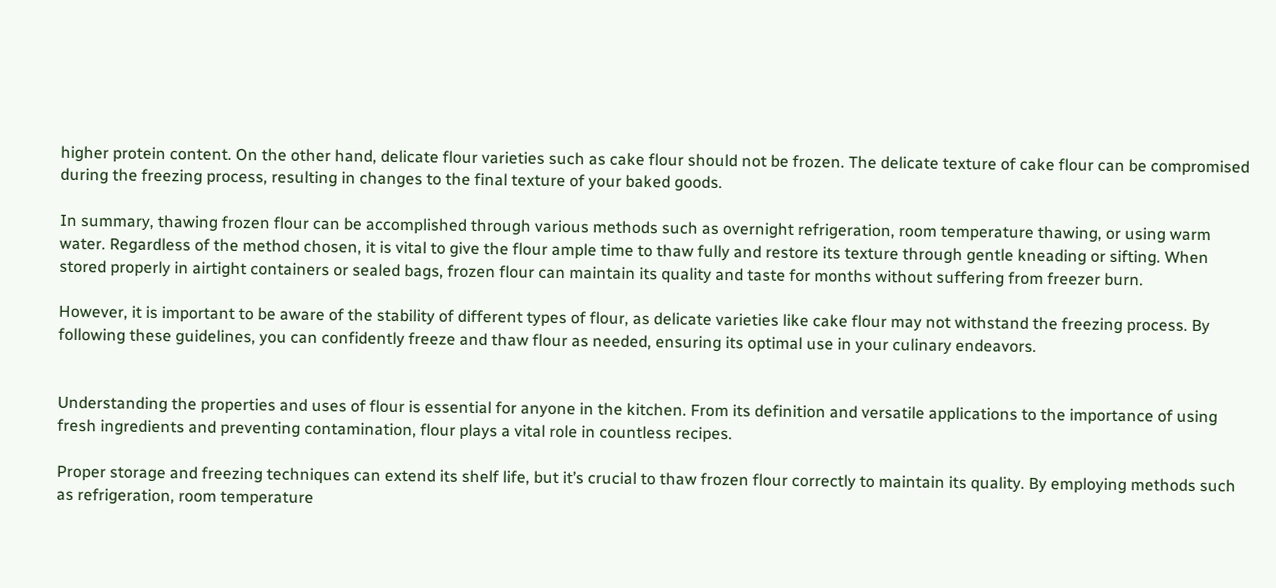higher protein content. On the other hand, delicate flour varieties such as cake flour should not be frozen. The delicate texture of cake flour can be compromised during the freezing process, resulting in changes to the final texture of your baked goods.

In summary, thawing frozen flour can be accomplished through various methods such as overnight refrigeration, room temperature thawing, or using warm water. Regardless of the method chosen, it is vital to give the flour ample time to thaw fully and restore its texture through gentle kneading or sifting. When stored properly in airtight containers or sealed bags, frozen flour can maintain its quality and taste for months without suffering from freezer burn.

However, it is important to be aware of the stability of different types of flour, as delicate varieties like cake flour may not withstand the freezing process. By following these guidelines, you can confidently freeze and thaw flour as needed, ensuring its optimal use in your culinary endeavors.


Understanding the properties and uses of flour is essential for anyone in the kitchen. From its definition and versatile applications to the importance of using fresh ingredients and preventing contamination, flour plays a vital role in countless recipes.

Proper storage and freezing techniques can extend its shelf life, but it’s crucial to thaw frozen flour correctly to maintain its quality. By employing methods such as refrigeration, room temperature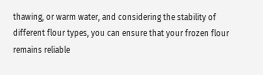thawing, or warm water, and considering the stability of different flour types, you can ensure that your frozen flour remains reliable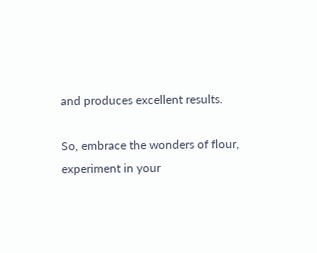and produces excellent results.

So, embrace the wonders of flour, experiment in your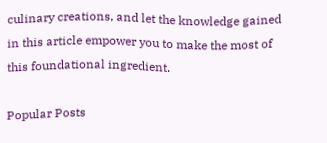culinary creations, and let the knowledge gained in this article empower you to make the most of this foundational ingredient.

Popular Posts